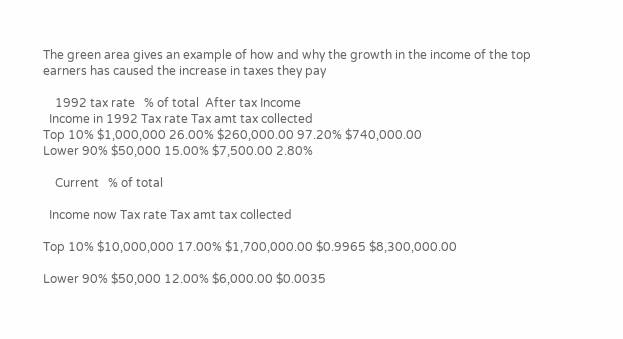The green area gives an example of how and why the growth in the income of the top earners has caused the increase in taxes they pay

    1992 tax rate   % of total  After tax Income
  Income in 1992 Tax rate Tax amt tax collected
Top 10% $1,000,000 26.00% $260,000.00 97.20% $740,000.00
Lower 90% $50,000 15.00% $7,500.00 2.80%

    Current   % of total

  Income now Tax rate Tax amt tax collected

Top 10% $10,000,000 17.00% $1,700,000.00 $0.9965 $8,300,000.00

Lower 90% $50,000 12.00% $6,000.00 $0.0035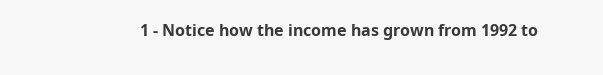1 - Notice how the income has grown from 1992 to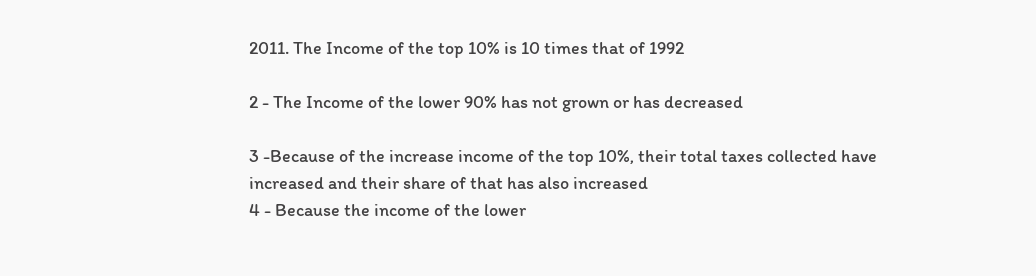2011. The Income of the top 10% is 10 times that of 1992

2 - The Income of the lower 90% has not grown or has decreased

3 -Because of the increase income of the top 10%, their total taxes collected have increased and their share of that has also increased
4 - Because the income of the lower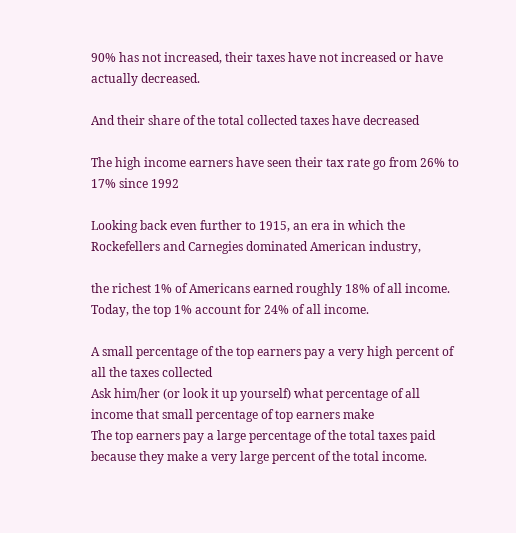90% has not increased, their taxes have not increased or have actually decreased.

And their share of the total collected taxes have decreased

The high income earners have seen their tax rate go from 26% to 17% since 1992

Looking back even further to 1915, an era in which the Rockefellers and Carnegies dominated American industry,

the richest 1% of Americans earned roughly 18% of all income.
Today, the top 1% account for 24% of all income.

A small percentage of the top earners pay a very high percent of all the taxes collected
Ask him/her (or look it up yourself) what percentage of all income that small percentage of top earners make
The top earners pay a large percentage of the total taxes paid because they make a very large percent of the total income.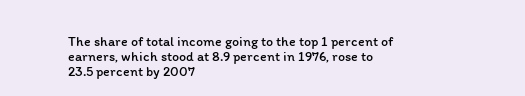The share of total income going to the top 1 percent of earners, which stood at 8.9 percent in 1976, rose to 23.5 percent by 2007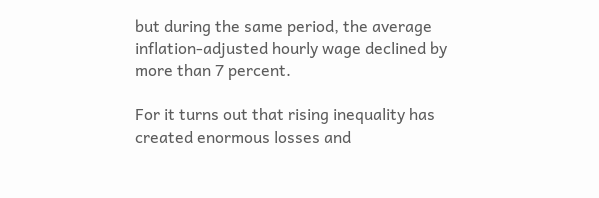but during the same period, the average inflation-adjusted hourly wage declined by more than 7 percent.

For it turns out that rising inequality has created enormous losses and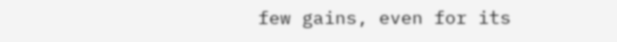few gains, even for its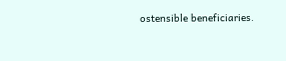ostensible beneficiaries.